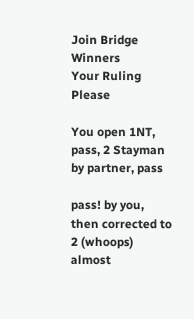Join Bridge Winners
Your Ruling Please

You open 1NT, pass, 2 Stayman by partner, pass

pass! by you, then corrected to 2 (whoops) almost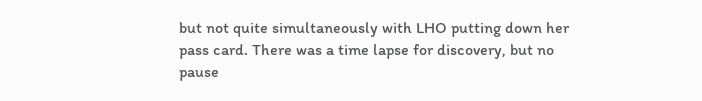but not quite simultaneously with LHO putting down her pass card. There was a time lapse for discovery, but no pause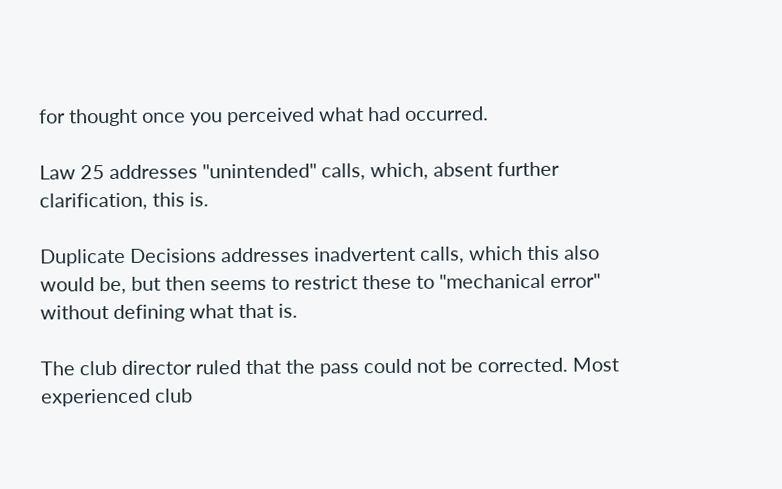for thought once you perceived what had occurred.

Law 25 addresses "unintended" calls, which, absent further clarification, this is.

Duplicate Decisions addresses inadvertent calls, which this also would be, but then seems to restrict these to "mechanical error" without defining what that is.

The club director ruled that the pass could not be corrected. Most experienced club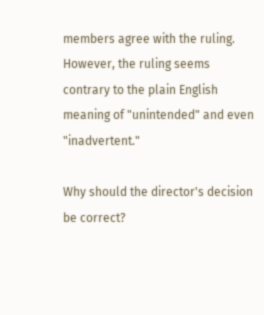members agree with the ruling. However, the ruling seems contrary to the plain English meaning of "unintended" and even "inadvertent."

Why should the director's decision be correct?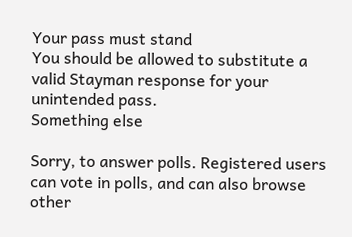Your pass must stand
You should be allowed to substitute a valid Stayman response for your unintended pass.
Something else

Sorry, to answer polls. Registered users can vote in polls, and can also browse other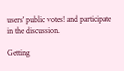users' public votes! and participate in the discussion.

Getting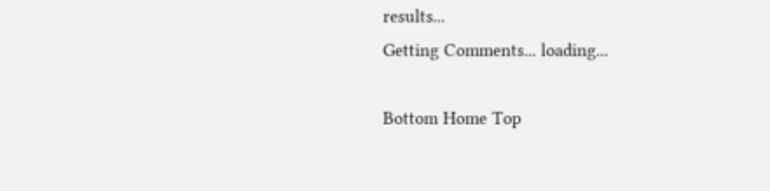results...
Getting Comments... loading...

Bottom Home Top